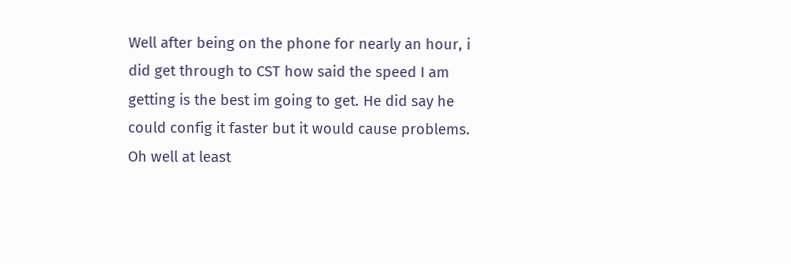Well after being on the phone for nearly an hour, i did get through to CST how said the speed I am getting is the best im going to get. He did say he could config it faster but it would cause problems. Oh well at least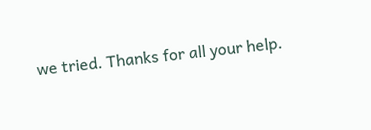we tried. Thanks for all your help.